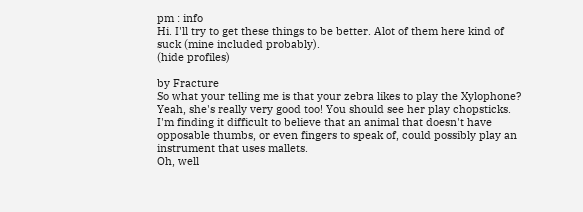pm : info
Hi. I'll try to get these things to be better. Alot of them here kind of suck (mine included probably).
(hide profiles)

by Fracture
So what your telling me is that your zebra likes to play the Xylophone?
Yeah, she's really very good too! You should see her play chopsticks.
I'm finding it difficult to believe that an animal that doesn't have opposable thumbs, or even fingers to speak of, could possibly play an instrument that uses mallets.
Oh, well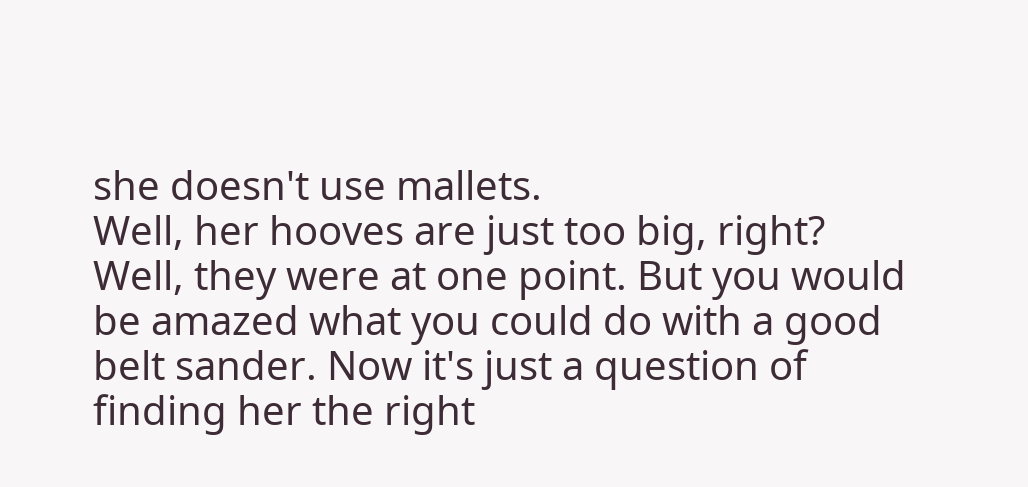she doesn't use mallets.
Well, her hooves are just too big, right?
Well, they were at one point. But you would be amazed what you could do with a good belt sander. Now it's just a question of finding her the right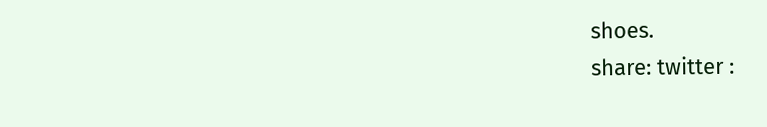shoes.
share: twitter :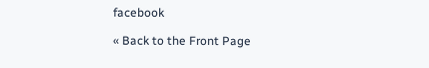facebook

« Back to the Front Page